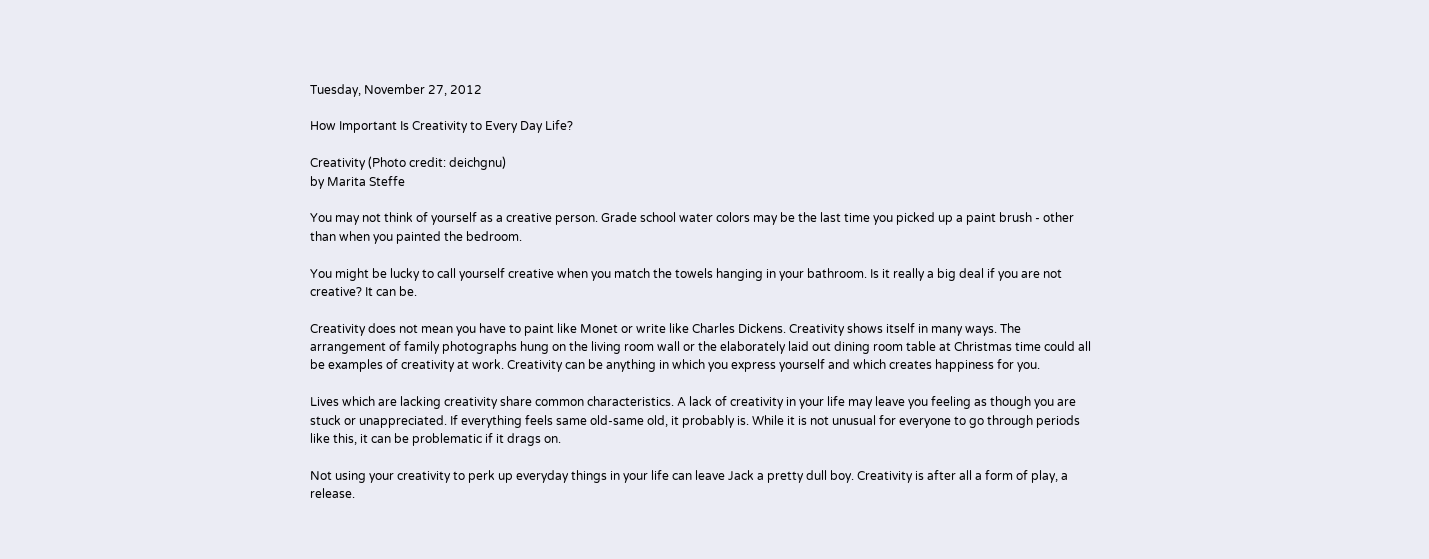Tuesday, November 27, 2012

How Important Is Creativity to Every Day Life?

Creativity (Photo credit: deichgnu)
by Marita Steffe

You may not think of yourself as a creative person. Grade school water colors may be the last time you picked up a paint brush - other than when you painted the bedroom.

You might be lucky to call yourself creative when you match the towels hanging in your bathroom. Is it really a big deal if you are not creative? It can be.

Creativity does not mean you have to paint like Monet or write like Charles Dickens. Creativity shows itself in many ways. The arrangement of family photographs hung on the living room wall or the elaborately laid out dining room table at Christmas time could all be examples of creativity at work. Creativity can be anything in which you express yourself and which creates happiness for you.

Lives which are lacking creativity share common characteristics. A lack of creativity in your life may leave you feeling as though you are stuck or unappreciated. If everything feels same old-same old, it probably is. While it is not unusual for everyone to go through periods like this, it can be problematic if it drags on.

Not using your creativity to perk up everyday things in your life can leave Jack a pretty dull boy. Creativity is after all a form of play, a release.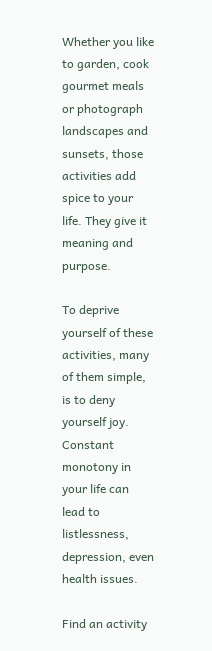Whether you like to garden, cook gourmet meals or photograph landscapes and sunsets, those activities add spice to your life. They give it meaning and purpose.

To deprive yourself of these activities, many of them simple, is to deny yourself joy. Constant monotony in your life can lead to listlessness, depression, even health issues.

Find an activity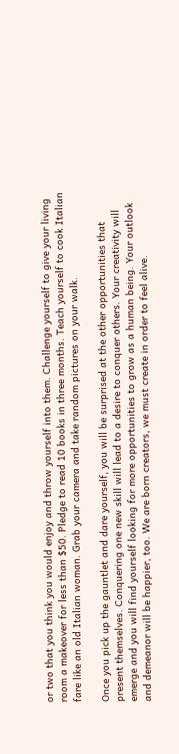or two that you think you would enjoy and throw yourself into them. Challenge yourself to give your living room a makeover for less than $50. Pledge to read 10 books in three months. Teach yourself to cook Italian fare like an old Italian woman. Grab your camera and take random pictures on your walk.

Once you pick up the gauntlet and dare yourself, you will be surprised at the other opportunities that present themselves. Conquering one new skill will lead to a desire to conquer others. Your creativity will emerge and you will find yourself looking for more opportunities to grow as a human being. Your outlook and demeanor will be happier, too. We are born creators, we must create in order to feel alive.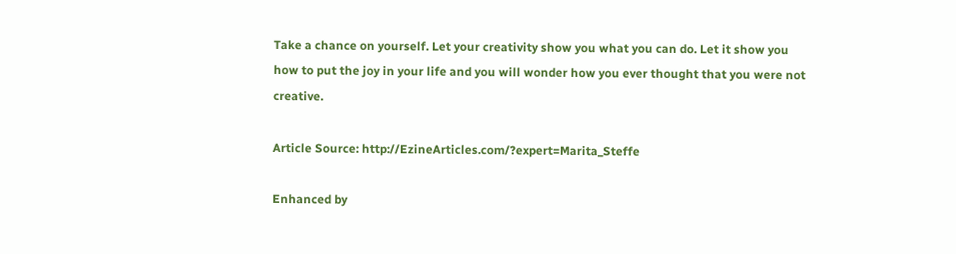Take a chance on yourself. Let your creativity show you what you can do. Let it show you how to put the joy in your life and you will wonder how you ever thought that you were not creative.

Article Source: http://EzineArticles.com/?expert=Marita_Steffe

Enhanced by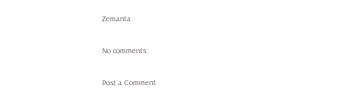Zemanta

No comments:

Post a Comment